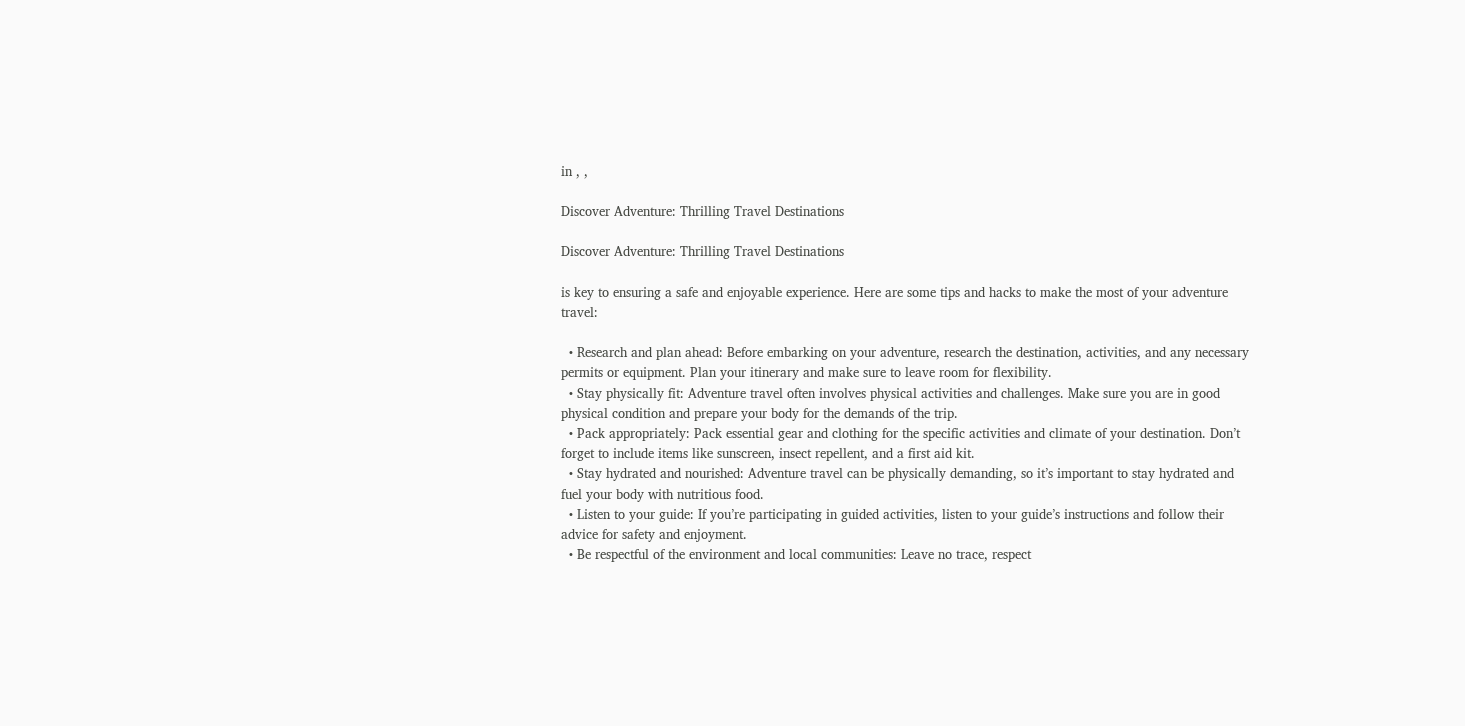in , ,

Discover Adventure: Thrilling Travel Destinations

Discover Adventure: Thrilling Travel Destinations

is key to ensuring a safe and enjoyable experience. Here are some tips and hacks to make the most of your adventure travel:

  • Research and plan ahead: Before embarking on your adventure, research the destination, activities, and any necessary permits or equipment. Plan your itinerary and make sure to leave room for flexibility.
  • Stay physically fit: Adventure travel often involves physical activities and challenges. Make sure you are in good physical condition and prepare your body for the demands of the trip.
  • Pack appropriately: Pack essential gear and clothing for the specific activities and climate of your destination. Don’t forget to include items like sunscreen, insect repellent, and a first aid kit.
  • Stay hydrated and nourished: Adventure travel can be physically demanding, so it’s important to stay hydrated and fuel your body with nutritious food.
  • Listen to your guide: If you’re participating in guided activities, listen to your guide’s instructions and follow their advice for safety and enjoyment.
  • Be respectful of the environment and local communities: Leave no trace, respect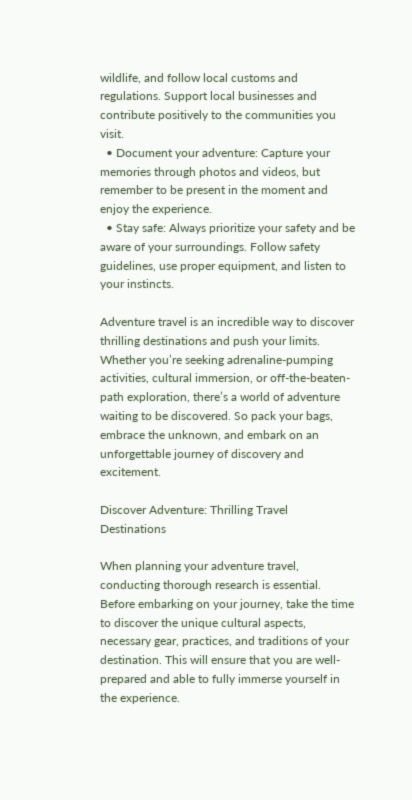wildlife, and follow local customs and regulations. Support local businesses and contribute positively to the communities you visit.
  • Document your adventure: Capture your memories through photos and videos, but remember to be present in the moment and enjoy the experience.
  • Stay safe: Always prioritize your safety and be aware of your surroundings. Follow safety guidelines, use proper equipment, and listen to your instincts.

Adventure travel is an incredible way to discover thrilling destinations and push your limits. Whether you’re seeking adrenaline-pumping activities, cultural immersion, or off-the-beaten-path exploration, there’s a world of adventure waiting to be discovered. So pack your bags, embrace the unknown, and embark on an unforgettable journey of discovery and excitement.

Discover Adventure: Thrilling Travel Destinations

When planning your adventure travel, conducting thorough research is essential. Before embarking on your journey, take the time to discover the unique cultural aspects, necessary gear, practices, and traditions of your destination. This will ensure that you are well-prepared and able to fully immerse yourself in the experience.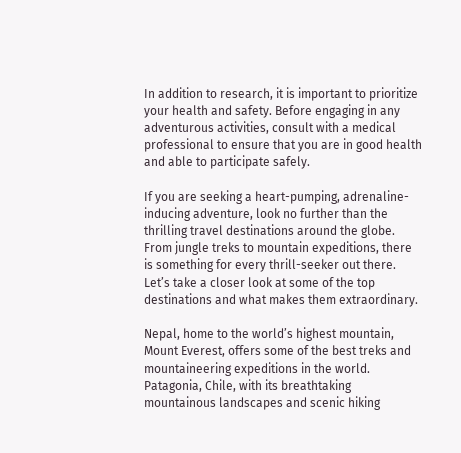In addition to research, it is important to prioritize your health and safety. Before engaging in any adventurous activities, consult with a medical professional to ensure that you are in good health and able to participate safely.

If you are seeking a heart-pumping, adrenaline-inducing adventure, look no further than the thrilling travel destinations around the globe. From jungle treks to mountain expeditions, there is something for every thrill-seeker out there. Let’s take a closer look at some of the top destinations and what makes them extraordinary.

Nepal, home to the world’s highest mountain, Mount Everest, offers some of the best treks and mountaineering expeditions in the world. Patagonia, Chile, with its breathtaking mountainous landscapes and scenic hiking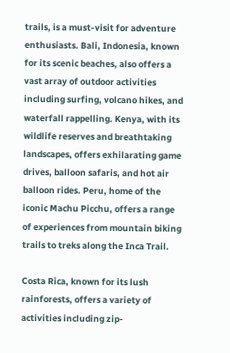trails, is a must-visit for adventure enthusiasts. Bali, Indonesia, known for its scenic beaches, also offers a vast array of outdoor activities including surfing, volcano hikes, and waterfall rappelling. Kenya, with its wildlife reserves and breathtaking landscapes, offers exhilarating game drives, balloon safaris, and hot air balloon rides. Peru, home of the iconic Machu Picchu, offers a range of experiences from mountain biking trails to treks along the Inca Trail.

Costa Rica, known for its lush rainforests, offers a variety of activities including zip-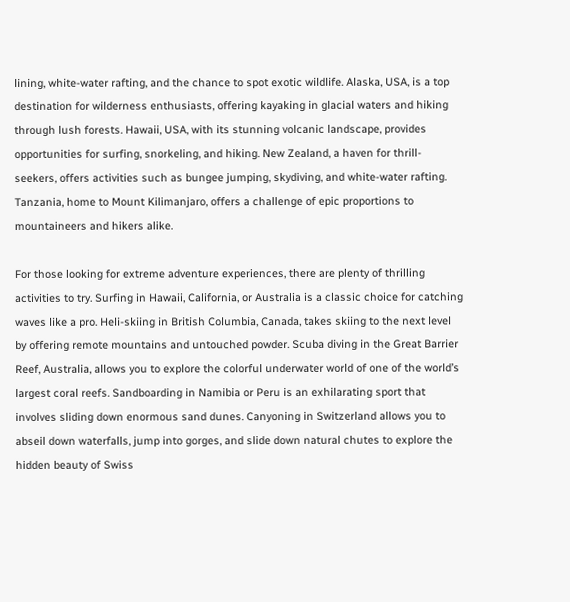lining, white-water rafting, and the chance to spot exotic wildlife. Alaska, USA, is a top destination for wilderness enthusiasts, offering kayaking in glacial waters and hiking through lush forests. Hawaii, USA, with its stunning volcanic landscape, provides opportunities for surfing, snorkeling, and hiking. New Zealand, a haven for thrill-seekers, offers activities such as bungee jumping, skydiving, and white-water rafting. Tanzania, home to Mount Kilimanjaro, offers a challenge of epic proportions to mountaineers and hikers alike.

For those looking for extreme adventure experiences, there are plenty of thrilling activities to try. Surfing in Hawaii, California, or Australia is a classic choice for catching waves like a pro. Heli-skiing in British Columbia, Canada, takes skiing to the next level by offering remote mountains and untouched powder. Scuba diving in the Great Barrier Reef, Australia, allows you to explore the colorful underwater world of one of the world’s largest coral reefs. Sandboarding in Namibia or Peru is an exhilarating sport that involves sliding down enormous sand dunes. Canyoning in Switzerland allows you to abseil down waterfalls, jump into gorges, and slide down natural chutes to explore the hidden beauty of Swiss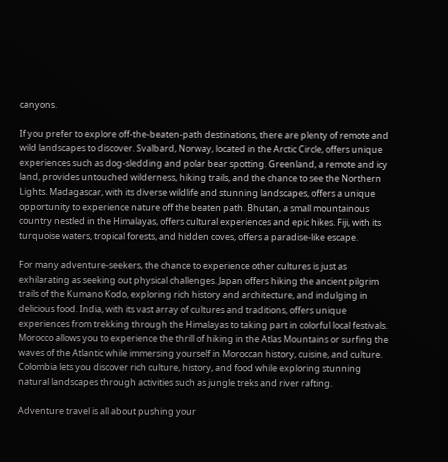canyons.

If you prefer to explore off-the-beaten-path destinations, there are plenty of remote and wild landscapes to discover. Svalbard, Norway, located in the Arctic Circle, offers unique experiences such as dog-sledding and polar bear spotting. Greenland, a remote and icy land, provides untouched wilderness, hiking trails, and the chance to see the Northern Lights. Madagascar, with its diverse wildlife and stunning landscapes, offers a unique opportunity to experience nature off the beaten path. Bhutan, a small mountainous country nestled in the Himalayas, offers cultural experiences and epic hikes. Fiji, with its turquoise waters, tropical forests, and hidden coves, offers a paradise-like escape.

For many adventure-seekers, the chance to experience other cultures is just as exhilarating as seeking out physical challenges. Japan offers hiking the ancient pilgrim trails of the Kumano Kodo, exploring rich history and architecture, and indulging in delicious food. India, with its vast array of cultures and traditions, offers unique experiences from trekking through the Himalayas to taking part in colorful local festivals. Morocco allows you to experience the thrill of hiking in the Atlas Mountains or surfing the waves of the Atlantic while immersing yourself in Moroccan history, cuisine, and culture. Colombia lets you discover rich culture, history, and food while exploring stunning natural landscapes through activities such as jungle treks and river rafting.

Adventure travel is all about pushing your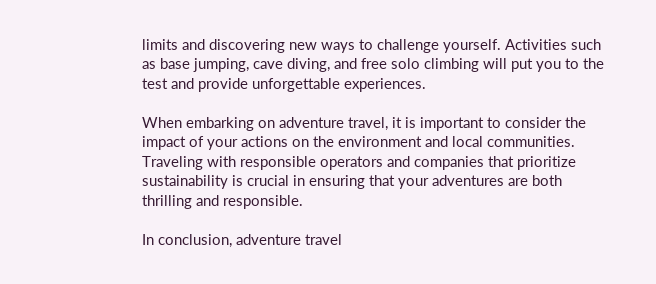limits and discovering new ways to challenge yourself. Activities such as base jumping, cave diving, and free solo climbing will put you to the test and provide unforgettable experiences.

When embarking on adventure travel, it is important to consider the impact of your actions on the environment and local communities. Traveling with responsible operators and companies that prioritize sustainability is crucial in ensuring that your adventures are both thrilling and responsible.

In conclusion, adventure travel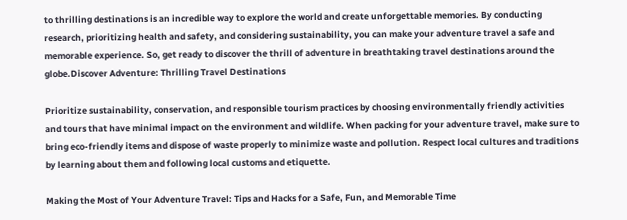to thrilling destinations is an incredible way to explore the world and create unforgettable memories. By conducting research, prioritizing health and safety, and considering sustainability, you can make your adventure travel a safe and memorable experience. So, get ready to discover the thrill of adventure in breathtaking travel destinations around the globe.Discover Adventure: Thrilling Travel Destinations

Prioritize sustainability, conservation, and responsible tourism practices by choosing environmentally friendly activities and tours that have minimal impact on the environment and wildlife. When packing for your adventure travel, make sure to bring eco-friendly items and dispose of waste properly to minimize waste and pollution. Respect local cultures and traditions by learning about them and following local customs and etiquette.

Making the Most of Your Adventure Travel: Tips and Hacks for a Safe, Fun, and Memorable Time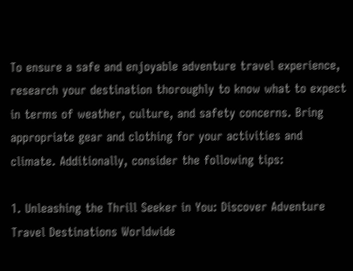To ensure a safe and enjoyable adventure travel experience, research your destination thoroughly to know what to expect in terms of weather, culture, and safety concerns. Bring appropriate gear and clothing for your activities and climate. Additionally, consider the following tips:

1. Unleashing the Thrill Seeker in You: Discover Adventure Travel Destinations Worldwide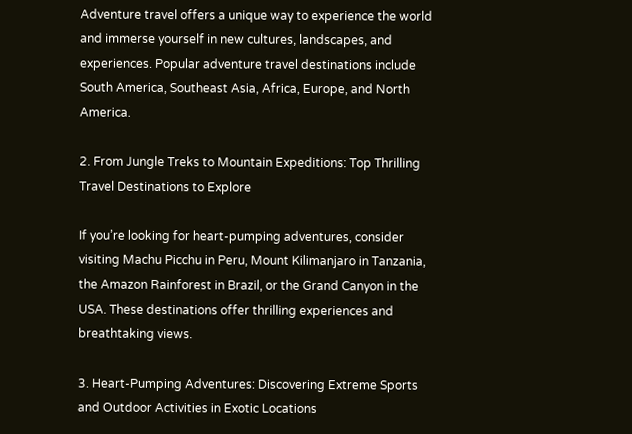Adventure travel offers a unique way to experience the world and immerse yourself in new cultures, landscapes, and experiences. Popular adventure travel destinations include South America, Southeast Asia, Africa, Europe, and North America.

2. From Jungle Treks to Mountain Expeditions: Top Thrilling Travel Destinations to Explore

If you’re looking for heart-pumping adventures, consider visiting Machu Picchu in Peru, Mount Kilimanjaro in Tanzania, the Amazon Rainforest in Brazil, or the Grand Canyon in the USA. These destinations offer thrilling experiences and breathtaking views.

3. Heart-Pumping Adventures: Discovering Extreme Sports and Outdoor Activities in Exotic Locations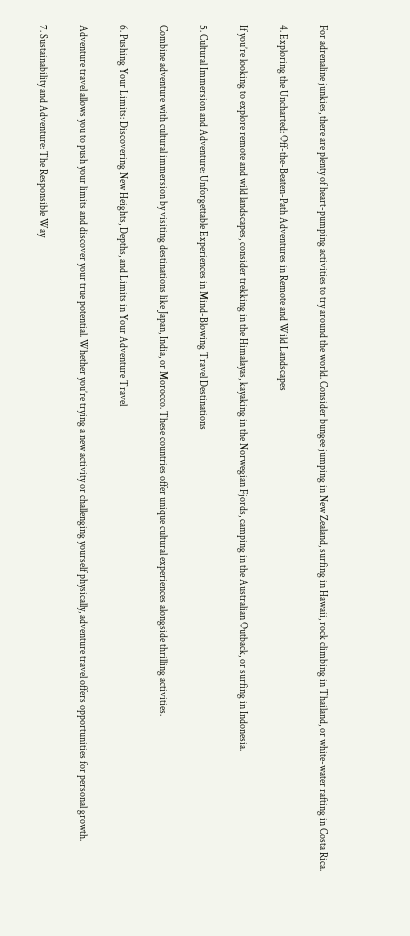For adrenaline junkies, there are plenty of heart-pumping activities to try around the world. Consider bungee jumping in New Zealand, surfing in Hawaii, rock climbing in Thailand, or white-water rafting in Costa Rica.

4. Exploring the Uncharted: Off-the-Beaten-Path Adventures in Remote and Wild Landscapes

If you’re looking to explore remote and wild landscapes, consider trekking in the Himalayas, kayaking in the Norwegian Fjords, camping in the Australian Outback, or surfing in Indonesia.

5. Cultural Immersion and Adventure: Unforgettable Experiences in Mind-Blowing Travel Destinations

Combine adventure with cultural immersion by visiting destinations like Japan, India, or Morocco. These countries offer unique cultural experiences alongside thrilling activities.

6. Pushing Your Limits: Discovering New Heights, Depths, and Limits in Your Adventure Travel

Adventure travel allows you to push your limits and discover your true potential. Whether you’re trying a new activity or challenging yourself physically, adventure travel offers opportunities for personal growth.

7. Sustainability and Adventure: The Responsible Way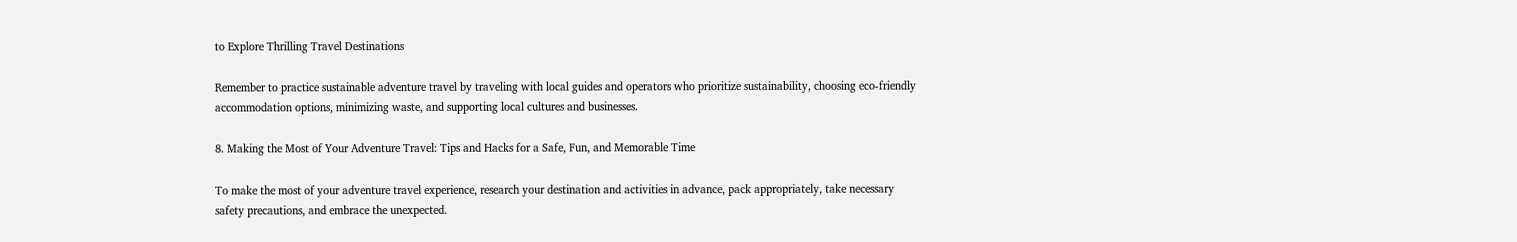to Explore Thrilling Travel Destinations

Remember to practice sustainable adventure travel by traveling with local guides and operators who prioritize sustainability, choosing eco-friendly accommodation options, minimizing waste, and supporting local cultures and businesses.

8. Making the Most of Your Adventure Travel: Tips and Hacks for a Safe, Fun, and Memorable Time

To make the most of your adventure travel experience, research your destination and activities in advance, pack appropriately, take necessary safety precautions, and embrace the unexpected.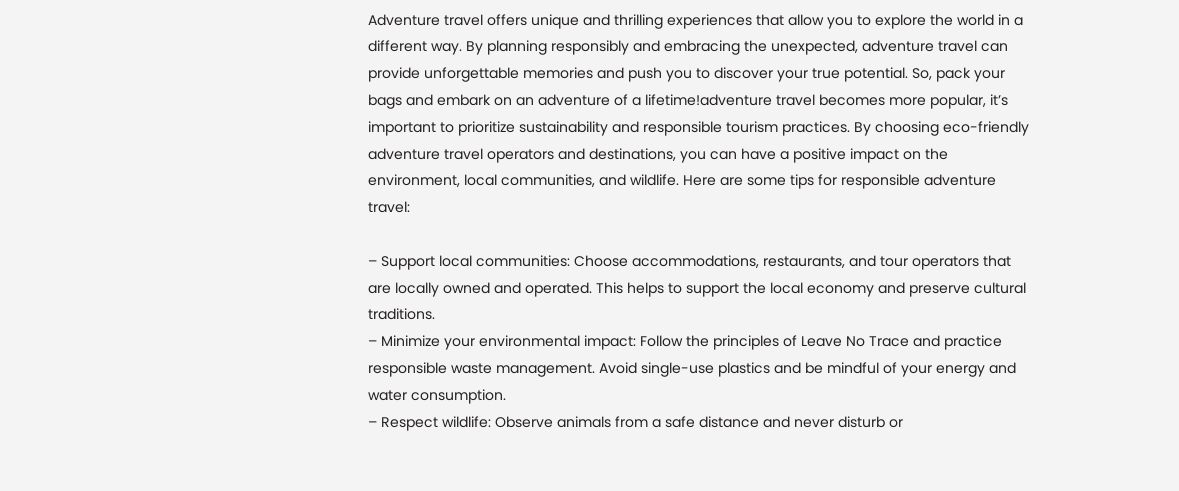Adventure travel offers unique and thrilling experiences that allow you to explore the world in a different way. By planning responsibly and embracing the unexpected, adventure travel can provide unforgettable memories and push you to discover your true potential. So, pack your bags and embark on an adventure of a lifetime!adventure travel becomes more popular, it’s important to prioritize sustainability and responsible tourism practices. By choosing eco-friendly adventure travel operators and destinations, you can have a positive impact on the environment, local communities, and wildlife. Here are some tips for responsible adventure travel:

– Support local communities: Choose accommodations, restaurants, and tour operators that are locally owned and operated. This helps to support the local economy and preserve cultural traditions.
– Minimize your environmental impact: Follow the principles of Leave No Trace and practice responsible waste management. Avoid single-use plastics and be mindful of your energy and water consumption.
– Respect wildlife: Observe animals from a safe distance and never disturb or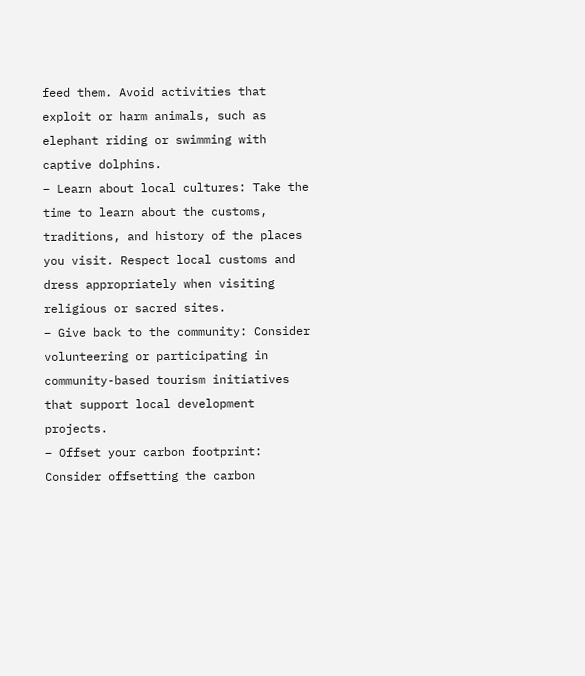feed them. Avoid activities that exploit or harm animals, such as elephant riding or swimming with captive dolphins.
– Learn about local cultures: Take the time to learn about the customs, traditions, and history of the places you visit. Respect local customs and dress appropriately when visiting religious or sacred sites.
– Give back to the community: Consider volunteering or participating in community-based tourism initiatives that support local development projects.
– Offset your carbon footprint: Consider offsetting the carbon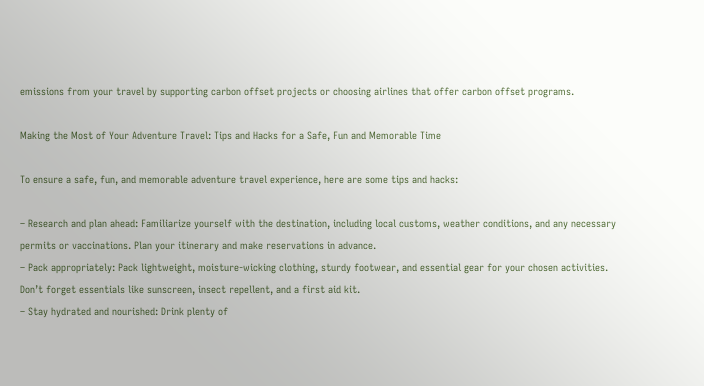emissions from your travel by supporting carbon offset projects or choosing airlines that offer carbon offset programs.

Making the Most of Your Adventure Travel: Tips and Hacks for a Safe, Fun and Memorable Time

To ensure a safe, fun, and memorable adventure travel experience, here are some tips and hacks:

– Research and plan ahead: Familiarize yourself with the destination, including local customs, weather conditions, and any necessary permits or vaccinations. Plan your itinerary and make reservations in advance.
– Pack appropriately: Pack lightweight, moisture-wicking clothing, sturdy footwear, and essential gear for your chosen activities. Don’t forget essentials like sunscreen, insect repellent, and a first aid kit.
– Stay hydrated and nourished: Drink plenty of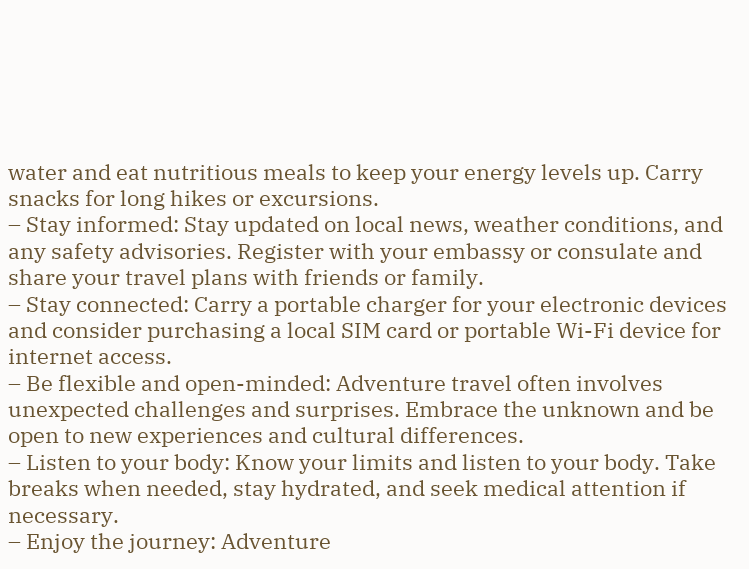water and eat nutritious meals to keep your energy levels up. Carry snacks for long hikes or excursions.
– Stay informed: Stay updated on local news, weather conditions, and any safety advisories. Register with your embassy or consulate and share your travel plans with friends or family.
– Stay connected: Carry a portable charger for your electronic devices and consider purchasing a local SIM card or portable Wi-Fi device for internet access.
– Be flexible and open-minded: Adventure travel often involves unexpected challenges and surprises. Embrace the unknown and be open to new experiences and cultural differences.
– Listen to your body: Know your limits and listen to your body. Take breaks when needed, stay hydrated, and seek medical attention if necessary.
– Enjoy the journey: Adventure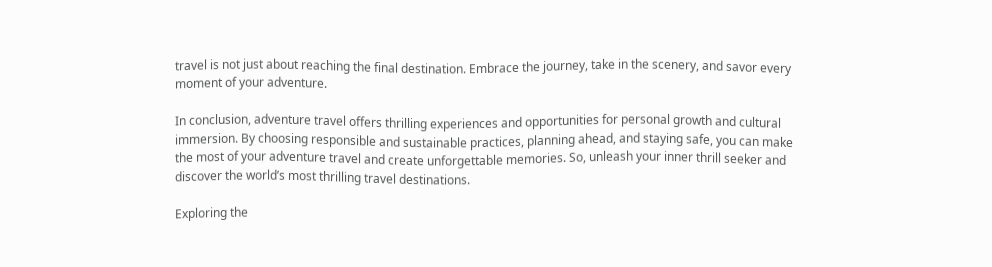travel is not just about reaching the final destination. Embrace the journey, take in the scenery, and savor every moment of your adventure.

In conclusion, adventure travel offers thrilling experiences and opportunities for personal growth and cultural immersion. By choosing responsible and sustainable practices, planning ahead, and staying safe, you can make the most of your adventure travel and create unforgettable memories. So, unleash your inner thrill seeker and discover the world’s most thrilling travel destinations.

Exploring the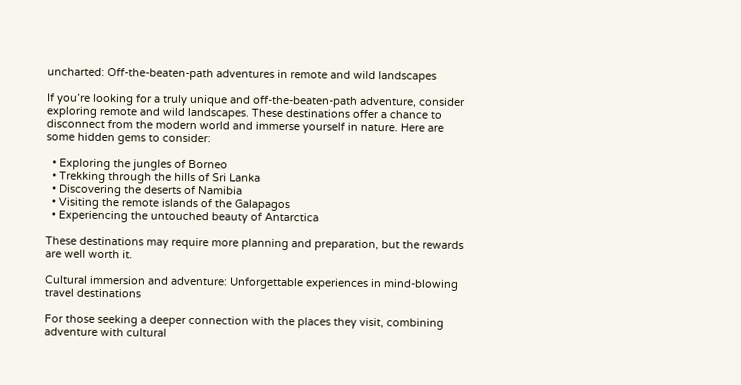uncharted: Off-the-beaten-path adventures in remote and wild landscapes

If you’re looking for a truly unique and off-the-beaten-path adventure, consider exploring remote and wild landscapes. These destinations offer a chance to disconnect from the modern world and immerse yourself in nature. Here are some hidden gems to consider:

  • Exploring the jungles of Borneo
  • Trekking through the hills of Sri Lanka
  • Discovering the deserts of Namibia
  • Visiting the remote islands of the Galapagos
  • Experiencing the untouched beauty of Antarctica

These destinations may require more planning and preparation, but the rewards are well worth it.

Cultural immersion and adventure: Unforgettable experiences in mind-blowing travel destinations

For those seeking a deeper connection with the places they visit, combining adventure with cultural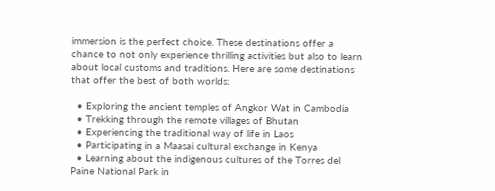immersion is the perfect choice. These destinations offer a chance to not only experience thrilling activities but also to learn about local customs and traditions. Here are some destinations that offer the best of both worlds:

  • Exploring the ancient temples of Angkor Wat in Cambodia
  • Trekking through the remote villages of Bhutan
  • Experiencing the traditional way of life in Laos
  • Participating in a Maasai cultural exchange in Kenya
  • Learning about the indigenous cultures of the Torres del Paine National Park in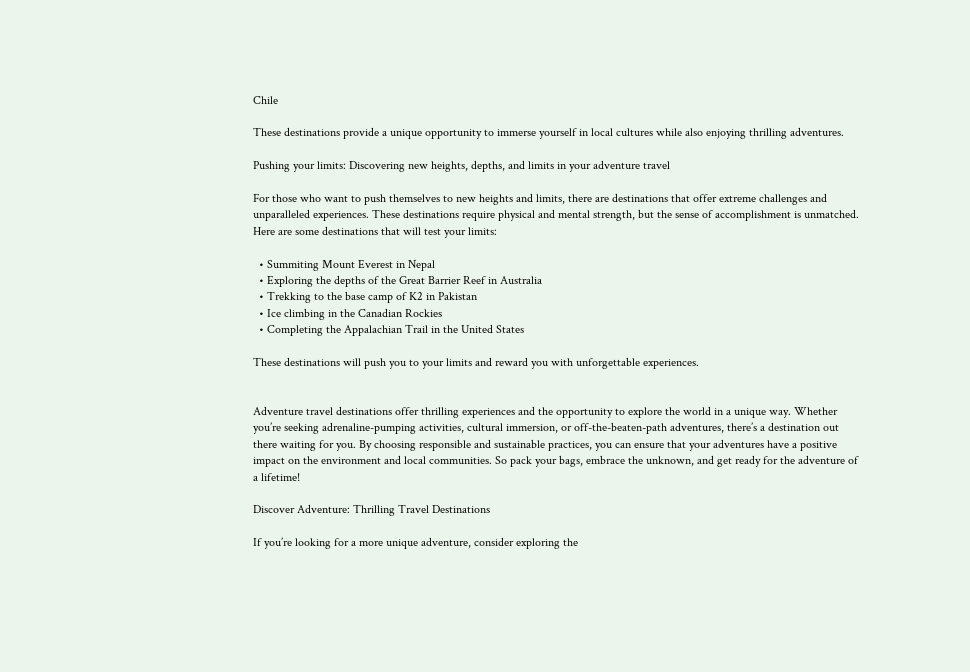Chile

These destinations provide a unique opportunity to immerse yourself in local cultures while also enjoying thrilling adventures.

Pushing your limits: Discovering new heights, depths, and limits in your adventure travel

For those who want to push themselves to new heights and limits, there are destinations that offer extreme challenges and unparalleled experiences. These destinations require physical and mental strength, but the sense of accomplishment is unmatched. Here are some destinations that will test your limits:

  • Summiting Mount Everest in Nepal
  • Exploring the depths of the Great Barrier Reef in Australia
  • Trekking to the base camp of K2 in Pakistan
  • Ice climbing in the Canadian Rockies
  • Completing the Appalachian Trail in the United States

These destinations will push you to your limits and reward you with unforgettable experiences.


Adventure travel destinations offer thrilling experiences and the opportunity to explore the world in a unique way. Whether you’re seeking adrenaline-pumping activities, cultural immersion, or off-the-beaten-path adventures, there’s a destination out there waiting for you. By choosing responsible and sustainable practices, you can ensure that your adventures have a positive impact on the environment and local communities. So pack your bags, embrace the unknown, and get ready for the adventure of a lifetime!

Discover Adventure: Thrilling Travel Destinations

If you’re looking for a more unique adventure, consider exploring the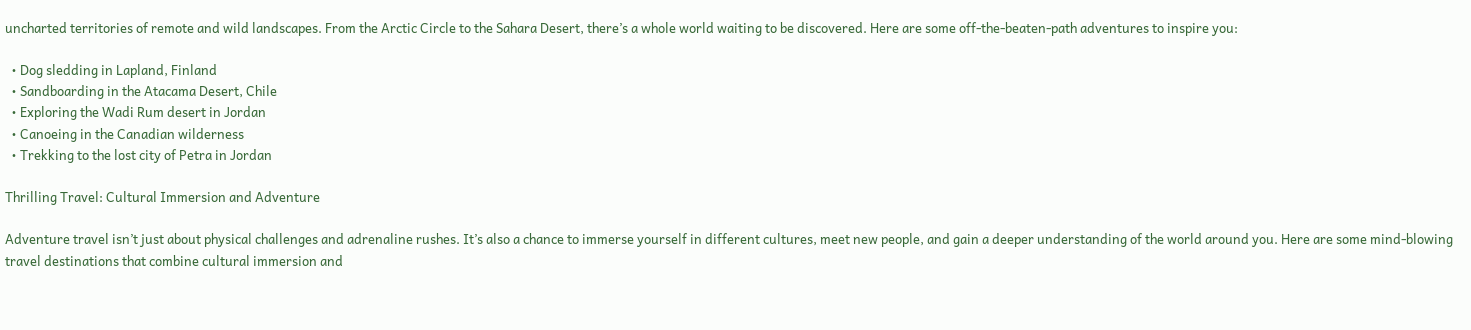uncharted territories of remote and wild landscapes. From the Arctic Circle to the Sahara Desert, there’s a whole world waiting to be discovered. Here are some off-the-beaten-path adventures to inspire you:

  • Dog sledding in Lapland, Finland
  • Sandboarding in the Atacama Desert, Chile
  • Exploring the Wadi Rum desert in Jordan
  • Canoeing in the Canadian wilderness
  • Trekking to the lost city of Petra in Jordan

Thrilling Travel: Cultural Immersion and Adventure

Adventure travel isn’t just about physical challenges and adrenaline rushes. It’s also a chance to immerse yourself in different cultures, meet new people, and gain a deeper understanding of the world around you. Here are some mind-blowing travel destinations that combine cultural immersion and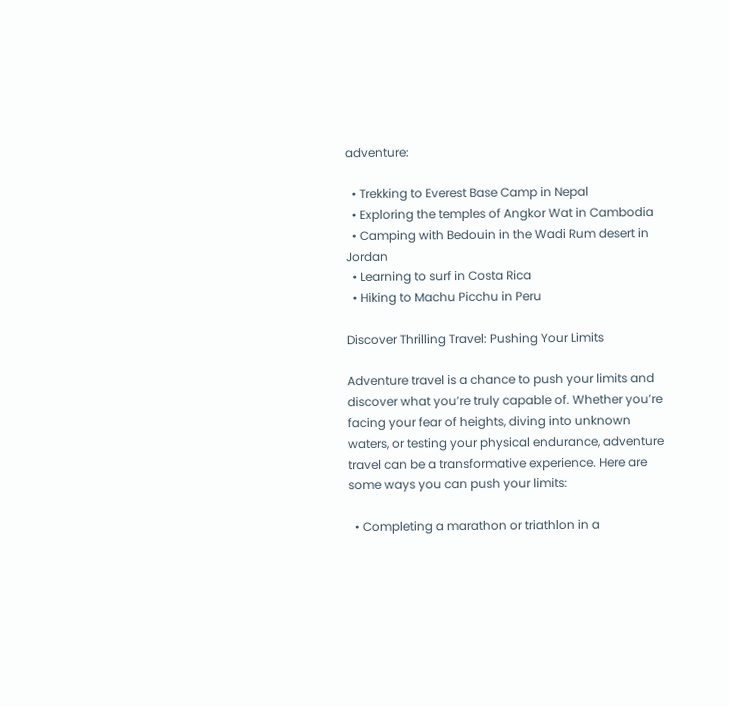adventure:

  • Trekking to Everest Base Camp in Nepal
  • Exploring the temples of Angkor Wat in Cambodia
  • Camping with Bedouin in the Wadi Rum desert in Jordan
  • Learning to surf in Costa Rica
  • Hiking to Machu Picchu in Peru

Discover Thrilling Travel: Pushing Your Limits

Adventure travel is a chance to push your limits and discover what you’re truly capable of. Whether you’re facing your fear of heights, diving into unknown waters, or testing your physical endurance, adventure travel can be a transformative experience. Here are some ways you can push your limits:

  • Completing a marathon or triathlon in a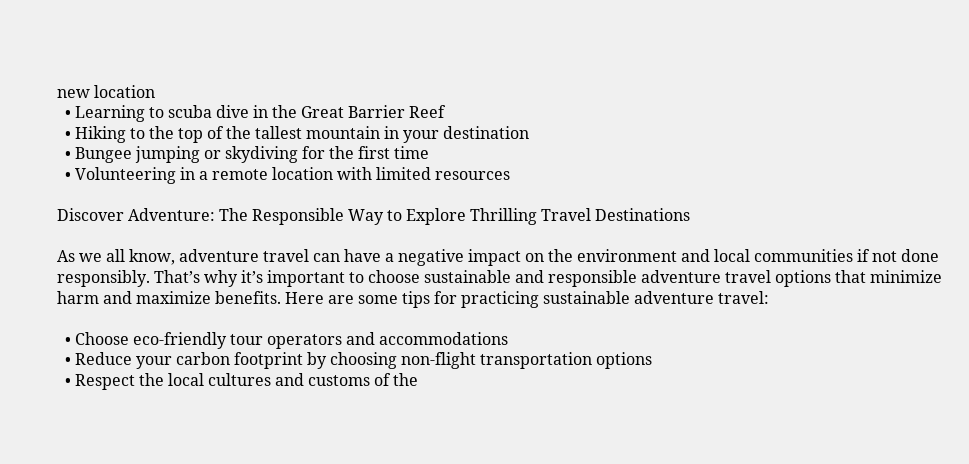new location
  • Learning to scuba dive in the Great Barrier Reef
  • Hiking to the top of the tallest mountain in your destination
  • Bungee jumping or skydiving for the first time
  • Volunteering in a remote location with limited resources

Discover Adventure: The Responsible Way to Explore Thrilling Travel Destinations

As we all know, adventure travel can have a negative impact on the environment and local communities if not done responsibly. That’s why it’s important to choose sustainable and responsible adventure travel options that minimize harm and maximize benefits. Here are some tips for practicing sustainable adventure travel:

  • Choose eco-friendly tour operators and accommodations
  • Reduce your carbon footprint by choosing non-flight transportation options
  • Respect the local cultures and customs of the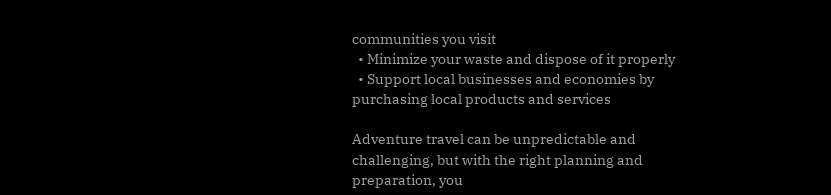communities you visit
  • Minimize your waste and dispose of it properly
  • Support local businesses and economies by purchasing local products and services

Adventure travel can be unpredictable and challenging, but with the right planning and preparation, you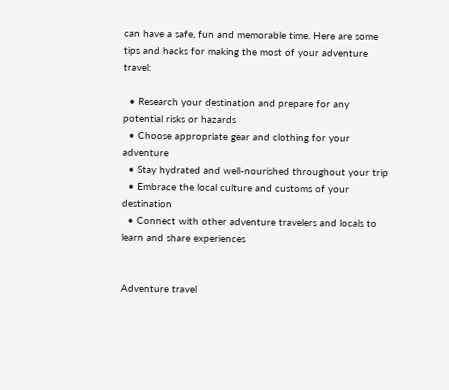can have a safe, fun and memorable time. Here are some tips and hacks for making the most of your adventure travel:

  • Research your destination and prepare for any potential risks or hazards
  • Choose appropriate gear and clothing for your adventure
  • Stay hydrated and well-nourished throughout your trip
  • Embrace the local culture and customs of your destination
  • Connect with other adventure travelers and locals to learn and share experiences


Adventure travel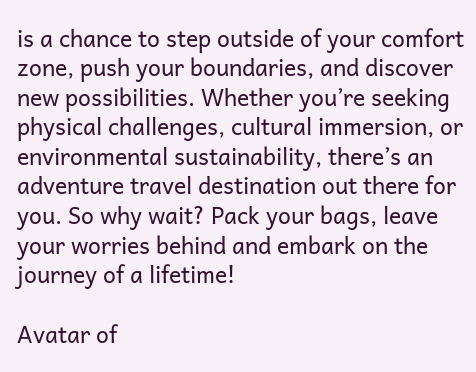is a chance to step outside of your comfort zone, push your boundaries, and discover new possibilities. Whether you’re seeking physical challenges, cultural immersion, or environmental sustainability, there’s an adventure travel destination out there for you. So why wait? Pack your bags, leave your worries behind and embark on the journey of a lifetime!

Avatar of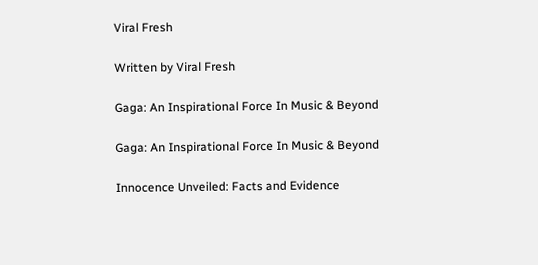Viral Fresh

Written by Viral Fresh

Gaga: An Inspirational Force In Music & Beyond

Gaga: An Inspirational Force In Music & Beyond

Innocence Unveiled: Facts and Evidence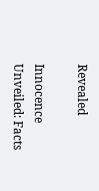Revealed

Innocence Unveiled: Facts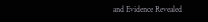and Evidence Revealed